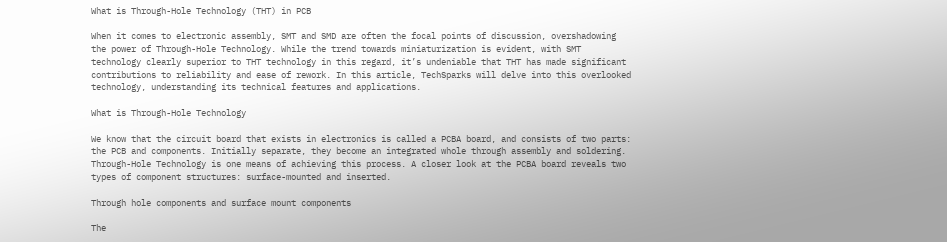What is Through-Hole Technology (THT) in PCB

When it comes to electronic assembly, SMT and SMD are often the focal points of discussion, overshadowing the power of Through-Hole Technology. While the trend towards miniaturization is evident, with SMT technology clearly superior to THT technology in this regard, it’s undeniable that THT has made significant contributions to reliability and ease of rework. In this article, TechSparks will delve into this overlooked technology, understanding its technical features and applications.

What is Through-Hole Technology

We know that the circuit board that exists in electronics is called a PCBA board, and consists of two parts: the PCB and components. Initially separate, they become an integrated whole through assembly and soldering. Through-Hole Technology is one means of achieving this process. A closer look at the PCBA board reveals two types of component structures: surface-mounted and inserted.

Through hole components and surface mount components

The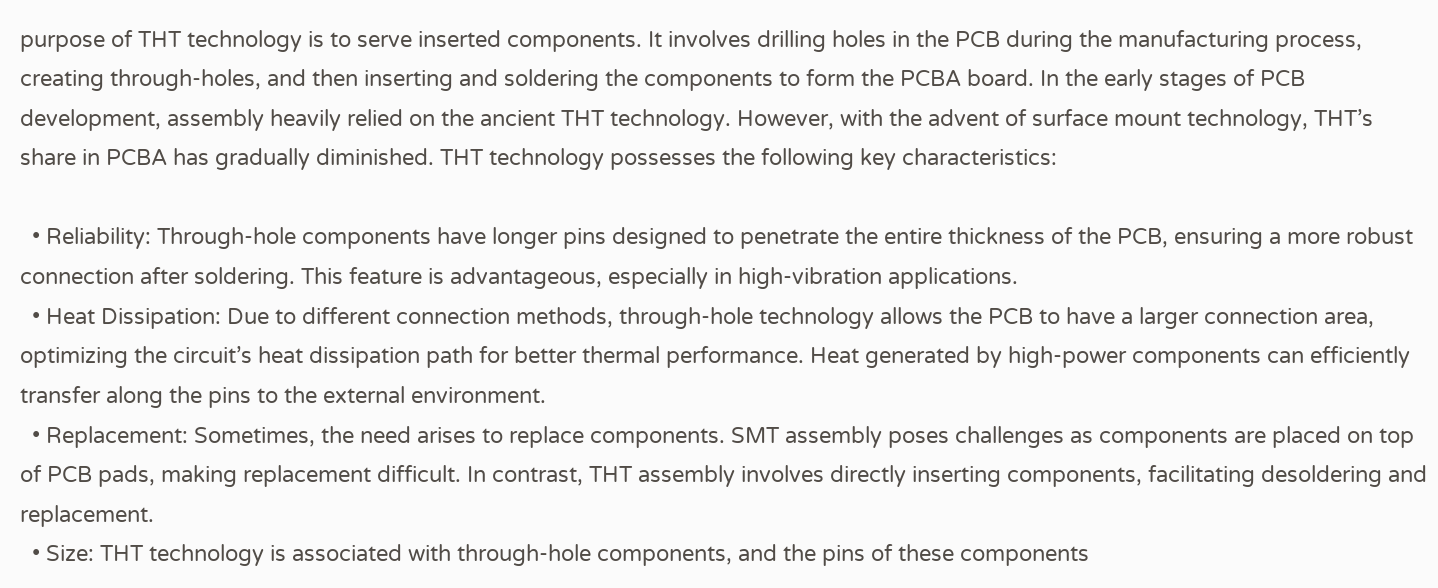purpose of THT technology is to serve inserted components. It involves drilling holes in the PCB during the manufacturing process, creating through-holes, and then inserting and soldering the components to form the PCBA board. In the early stages of PCB development, assembly heavily relied on the ancient THT technology. However, with the advent of surface mount technology, THT’s share in PCBA has gradually diminished. THT technology possesses the following key characteristics:

  • Reliability: Through-hole components have longer pins designed to penetrate the entire thickness of the PCB, ensuring a more robust connection after soldering. This feature is advantageous, especially in high-vibration applications.
  • Heat Dissipation: Due to different connection methods, through-hole technology allows the PCB to have a larger connection area, optimizing the circuit’s heat dissipation path for better thermal performance. Heat generated by high-power components can efficiently transfer along the pins to the external environment.
  • Replacement: Sometimes, the need arises to replace components. SMT assembly poses challenges as components are placed on top of PCB pads, making replacement difficult. In contrast, THT assembly involves directly inserting components, facilitating desoldering and replacement.
  • Size: THT technology is associated with through-hole components, and the pins of these components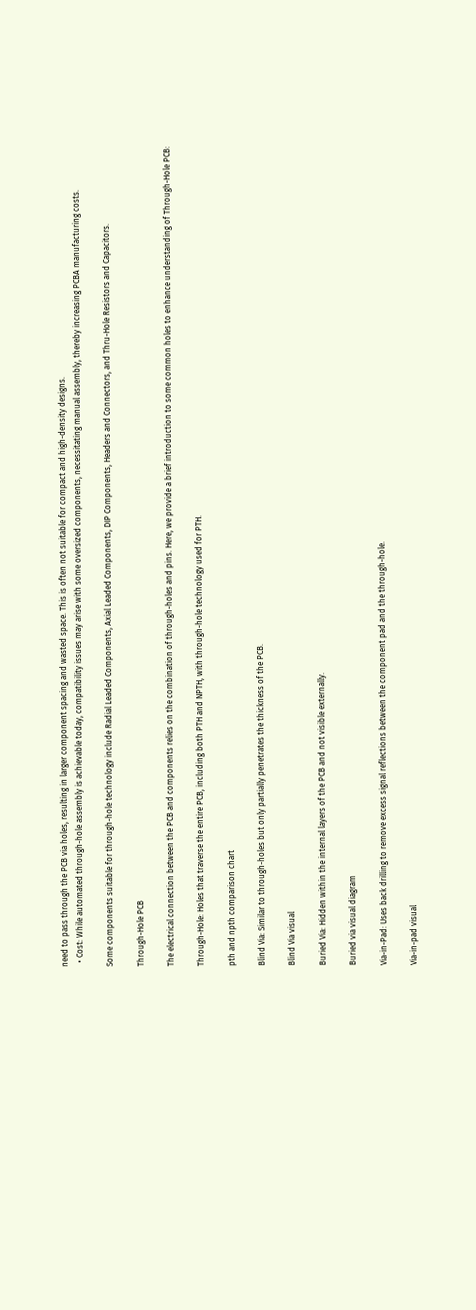need to pass through the PCB via holes, resulting in larger component spacing and wasted space. This is often not suitable for compact and high-density designs.
  • Cost: While automated through-hole assembly is achievable today, compatibility issues may arise with some oversized components, necessitating manual assembly, thereby increasing PCBA manufacturing costs.

Some components suitable for through-hole technology include Radial Leaded Components, Axial Leaded Components, DIP Components, Headers and Connectors, and Thru-Hole Resistors and Capacitors.

Through-Hole PCB

The electrical connection between the PCB and components relies on the combination of through-holes and pins. Here, we provide a brief introduction to some common holes to enhance understanding of Through-Hole PCB:

Through-Hole: Holes that traverse the entire PCB, including both PTH and NPTH, with through-hole technology used for PTH.

pth and npth comparison chart

Blind Via: Similar to through-holes but only partially penetrates the thickness of the PCB.

Blind Via visual

Buried Via: Hidden within the internal layers of the PCB and not visible externally.

Buried via visual diagram

Via-in-Pad: Uses back drilling to remove excess signal reflections between the component pad and the through-hole.

Via-in-pad visual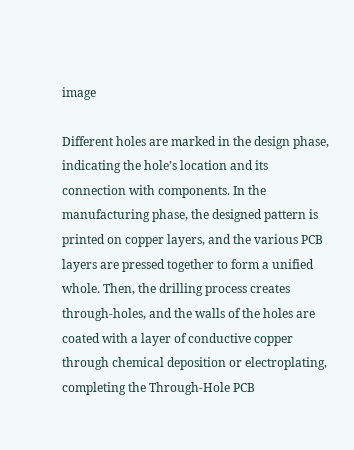image

Different holes are marked in the design phase, indicating the hole’s location and its connection with components. In the manufacturing phase, the designed pattern is printed on copper layers, and the various PCB layers are pressed together to form a unified whole. Then, the drilling process creates through-holes, and the walls of the holes are coated with a layer of conductive copper through chemical deposition or electroplating, completing the Through-Hole PCB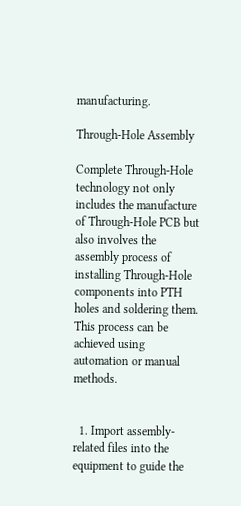manufacturing.

Through-Hole Assembly

Complete Through-Hole technology not only includes the manufacture of Through-Hole PCB but also involves the assembly process of installing Through-Hole components into PTH holes and soldering them. This process can be achieved using automation or manual methods.


  1. Import assembly-related files into the equipment to guide the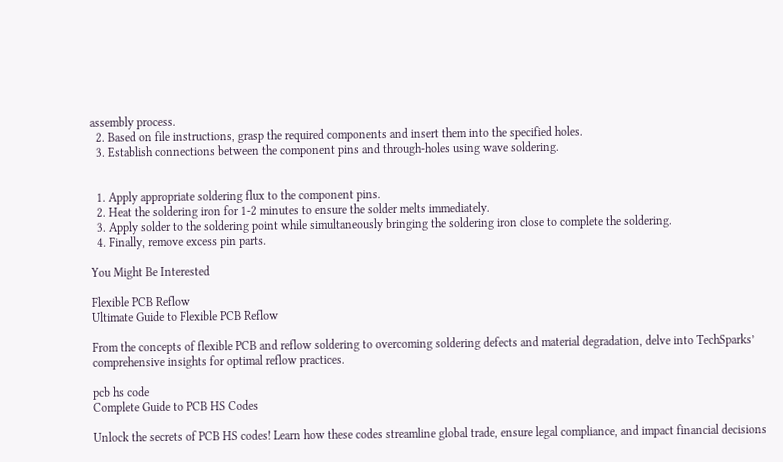assembly process.
  2. Based on file instructions, grasp the required components and insert them into the specified holes.
  3. Establish connections between the component pins and through-holes using wave soldering.


  1. Apply appropriate soldering flux to the component pins.
  2. Heat the soldering iron for 1-2 minutes to ensure the solder melts immediately.
  3. Apply solder to the soldering point while simultaneously bringing the soldering iron close to complete the soldering.
  4. Finally, remove excess pin parts.

You Might Be Interested

Flexible PCB Reflow
Ultimate Guide to Flexible PCB Reflow

From the concepts of flexible PCB and reflow soldering to overcoming soldering defects and material degradation, delve into TechSparks’ comprehensive insights for optimal reflow practices.

pcb hs code
Complete Guide to PCB HS Codes

Unlock the secrets of PCB HS codes! Learn how these codes streamline global trade, ensure legal compliance, and impact financial decisions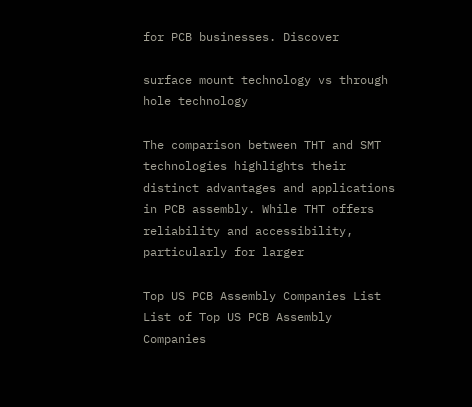for PCB businesses. Discover

surface mount technology vs through hole technology

The comparison between THT and SMT technologies highlights their distinct advantages and applications in PCB assembly. While THT offers reliability and accessibility, particularly for larger

Top US PCB Assembly Companies List
List of Top US PCB Assembly Companies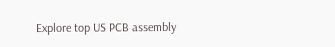Explore top US PCB assembly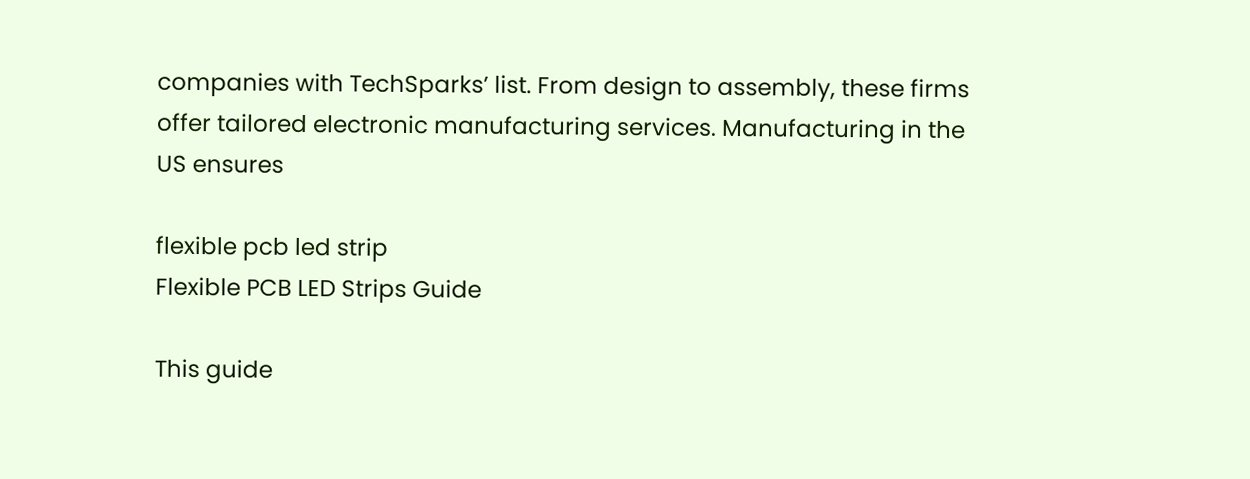companies with TechSparks’ list. From design to assembly, these firms offer tailored electronic manufacturing services. Manufacturing in the US ensures

flexible pcb led strip
Flexible PCB LED Strips Guide

This guide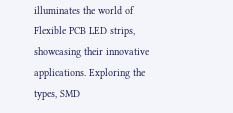illuminates the world of Flexible PCB LED strips, showcasing their innovative applications. Exploring the types, SMD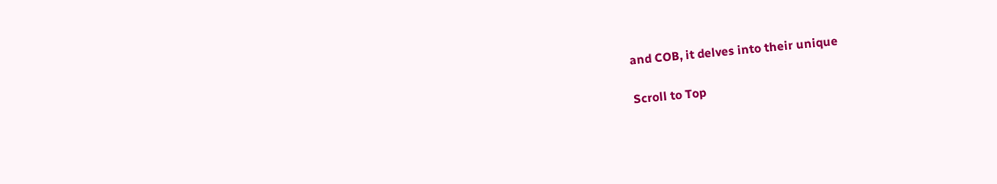and COB, it delves into their unique

Scroll to Top